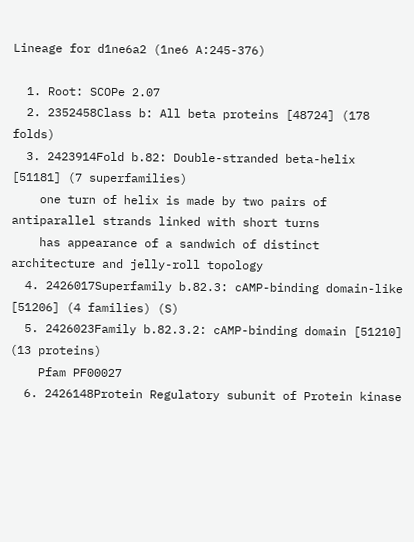Lineage for d1ne6a2 (1ne6 A:245-376)

  1. Root: SCOPe 2.07
  2. 2352458Class b: All beta proteins [48724] (178 folds)
  3. 2423914Fold b.82: Double-stranded beta-helix [51181] (7 superfamilies)
    one turn of helix is made by two pairs of antiparallel strands linked with short turns
    has appearance of a sandwich of distinct architecture and jelly-roll topology
  4. 2426017Superfamily b.82.3: cAMP-binding domain-like [51206] (4 families) (S)
  5. 2426023Family b.82.3.2: cAMP-binding domain [51210] (13 proteins)
    Pfam PF00027
  6. 2426148Protein Regulatory subunit of Protein kinase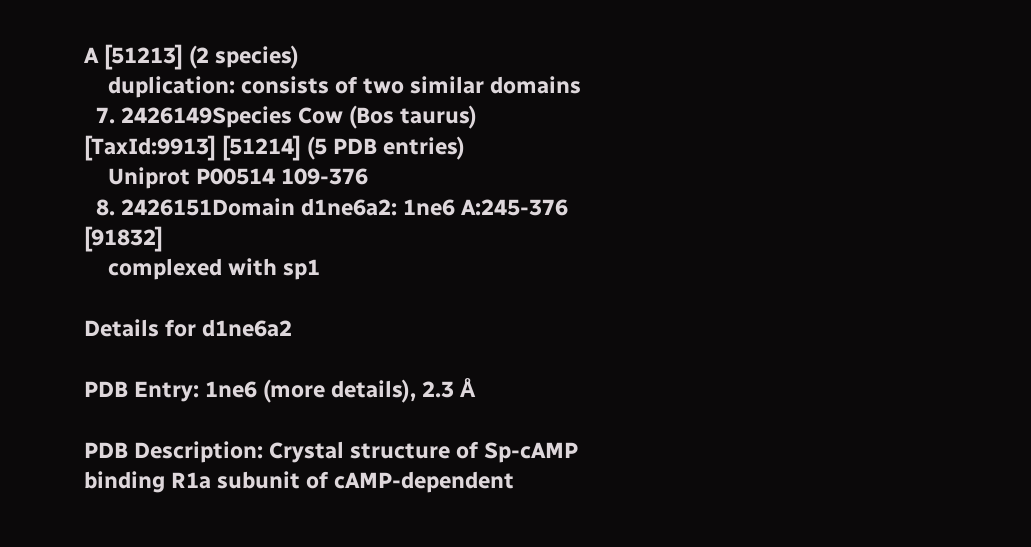A [51213] (2 species)
    duplication: consists of two similar domains
  7. 2426149Species Cow (Bos taurus) [TaxId:9913] [51214] (5 PDB entries)
    Uniprot P00514 109-376
  8. 2426151Domain d1ne6a2: 1ne6 A:245-376 [91832]
    complexed with sp1

Details for d1ne6a2

PDB Entry: 1ne6 (more details), 2.3 Å

PDB Description: Crystal structure of Sp-cAMP binding R1a subunit of cAMP-dependent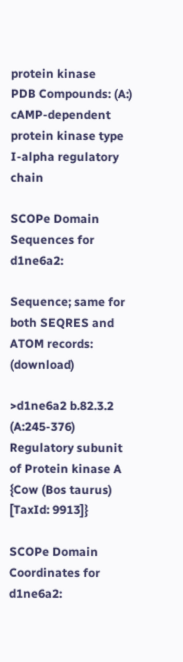protein kinase
PDB Compounds: (A:) cAMP-dependent protein kinase type I-alpha regulatory chain

SCOPe Domain Sequences for d1ne6a2:

Sequence; same for both SEQRES and ATOM records: (download)

>d1ne6a2 b.82.3.2 (A:245-376) Regulatory subunit of Protein kinase A {Cow (Bos taurus) [TaxId: 9913]}

SCOPe Domain Coordinates for d1ne6a2: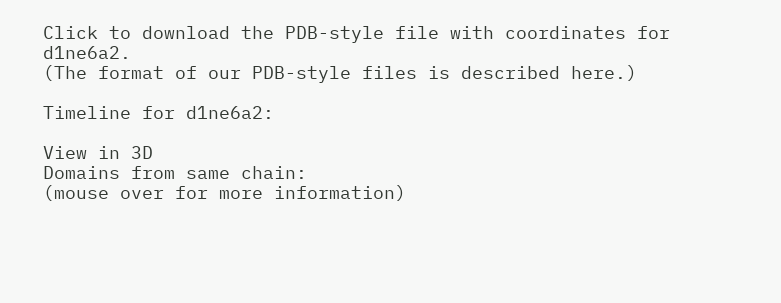Click to download the PDB-style file with coordinates for d1ne6a2.
(The format of our PDB-style files is described here.)

Timeline for d1ne6a2:

View in 3D
Domains from same chain:
(mouse over for more information)